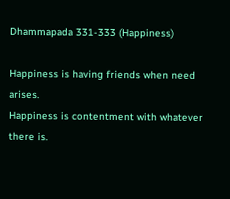Dhammapada 331-333 (Happiness)

Happiness is having friends when need arises.
Happiness is contentment with whatever there is.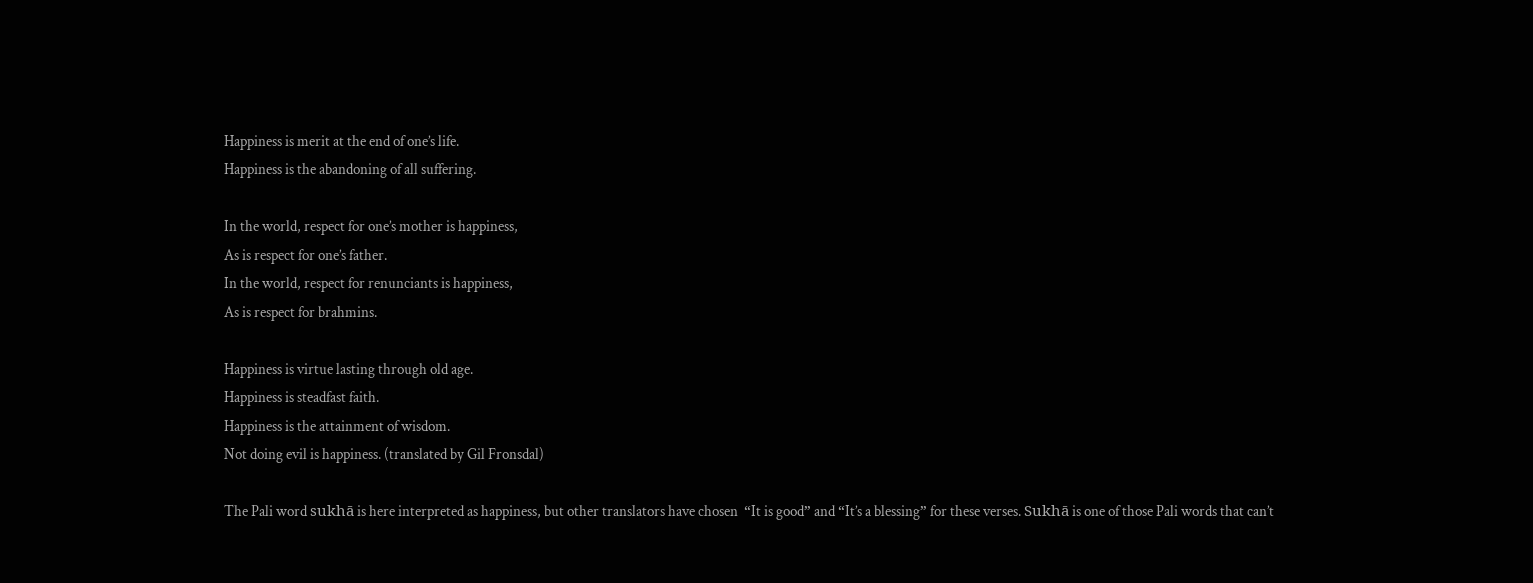Happiness is merit at the end of one’s life.
Happiness is the abandoning of all suffering.

In the world, respect for one’s mother is happiness,
As is respect for one’s father.
In the world, respect for renunciants is happiness,
As is respect for brahmins.

Happiness is virtue lasting through old age.
Happiness is steadfast faith.
Happiness is the attainment of wisdom.
Not doing evil is happiness. (translated by Gil Fronsdal)

The Pali word sukhā is here interpreted as happiness, but other translators have chosen  “It is good” and “It’s a blessing” for these verses. Sukhā is one of those Pali words that can’t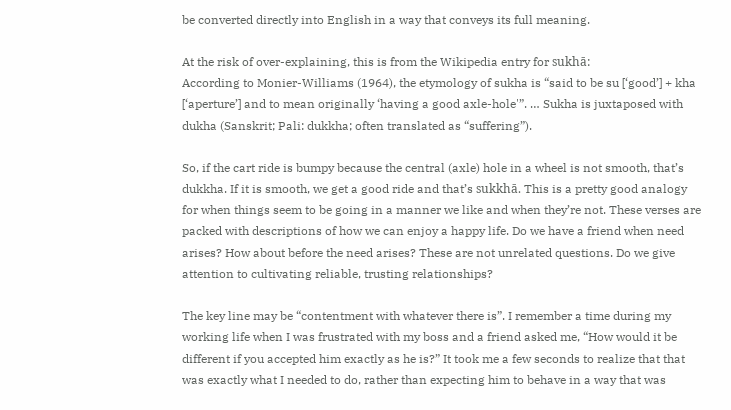be converted directly into English in a way that conveys its full meaning.

At the risk of over-explaining, this is from the Wikipedia entry for sukhā:
According to Monier-Williams (1964), the etymology of sukha is “said to be su [‘good’] + kha [‘aperture’] and to mean originally ‘having a good axle-hole'”. … Sukha is juxtaposed with dukha (Sanskrit; Pali: dukkha; often translated as “suffering”).

So, if the cart ride is bumpy because the central (axle) hole in a wheel is not smooth, that’s dukkha. If it is smooth, we get a good ride and that’s sukkhā. This is a pretty good analogy for when things seem to be going in a manner we like and when they’re not. These verses are packed with descriptions of how we can enjoy a happy life. Do we have a friend when need arises? How about before the need arises? These are not unrelated questions. Do we give attention to cultivating reliable, trusting relationships?

The key line may be “contentment with whatever there is”. I remember a time during my working life when I was frustrated with my boss and a friend asked me, “How would it be different if you accepted him exactly as he is?” It took me a few seconds to realize that that was exactly what I needed to do, rather than expecting him to behave in a way that was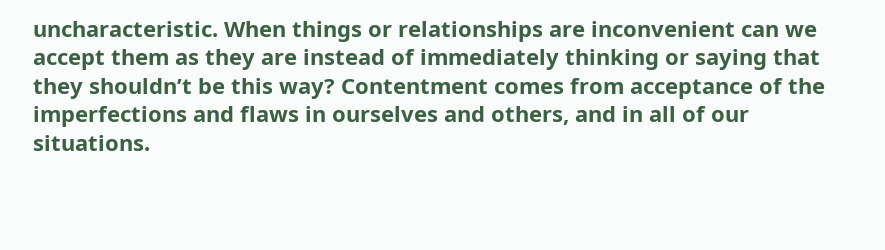uncharacteristic. When things or relationships are inconvenient can we accept them as they are instead of immediately thinking or saying that they shouldn’t be this way? Contentment comes from acceptance of the imperfections and flaws in ourselves and others, and in all of our situations.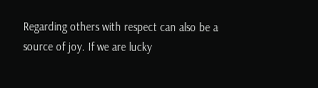Regarding others with respect can also be a source of joy. If we are lucky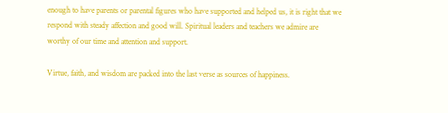enough to have parents or parental figures who have supported and helped us, it is right that we respond with steady affection and good will. Spiritual leaders and teachers we admire are worthy of our time and attention and support.

Virtue, faith, and wisdom are packed into the last verse as sources of happiness.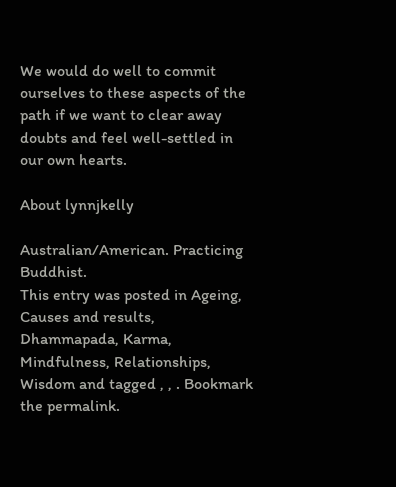We would do well to commit ourselves to these aspects of the path if we want to clear away doubts and feel well-settled in our own hearts.

About lynnjkelly

Australian/American. Practicing Buddhist.
This entry was posted in Ageing, Causes and results, Dhammapada, Karma, Mindfulness, Relationships, Wisdom and tagged , , . Bookmark the permalink.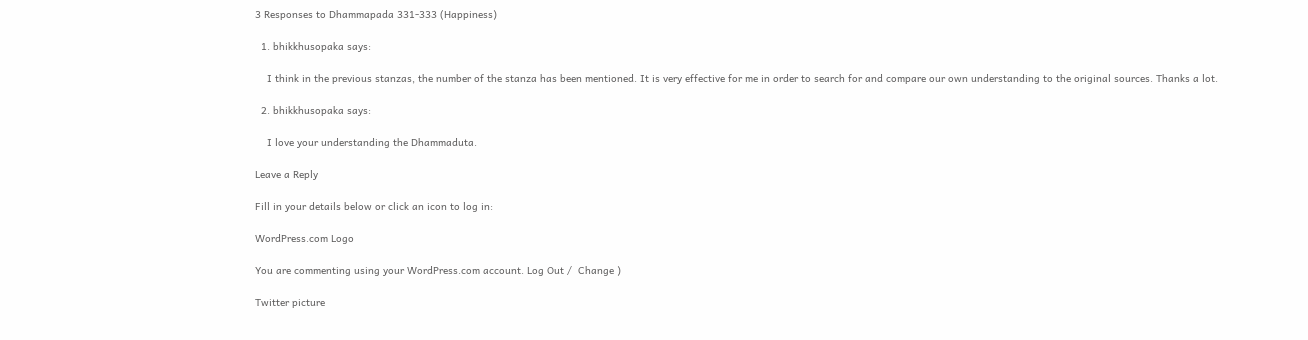3 Responses to Dhammapada 331-333 (Happiness)

  1. bhikkhusopaka says:

    I think in the previous stanzas, the number of the stanza has been mentioned. It is very effective for me in order to search for and compare our own understanding to the original sources. Thanks a lot.

  2. bhikkhusopaka says:

    I love your understanding the Dhammaduta.

Leave a Reply

Fill in your details below or click an icon to log in:

WordPress.com Logo

You are commenting using your WordPress.com account. Log Out /  Change )

Twitter picture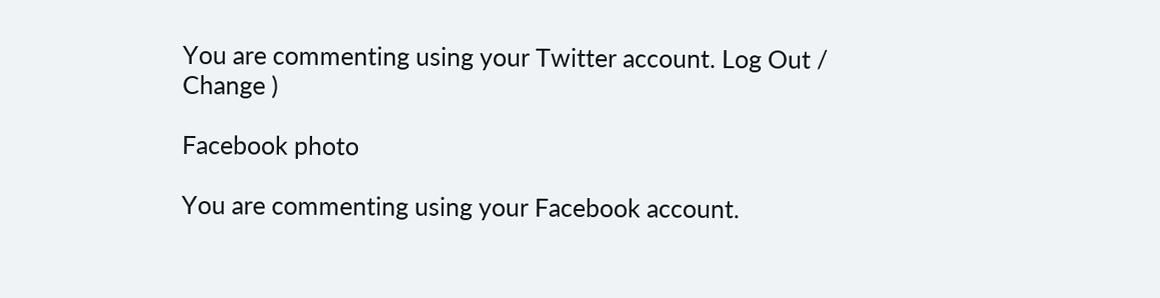You are commenting using your Twitter account. Log Out /  Change )

Facebook photo

You are commenting using your Facebook account.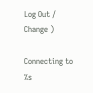Log Out /  Change )

Connecting to %s